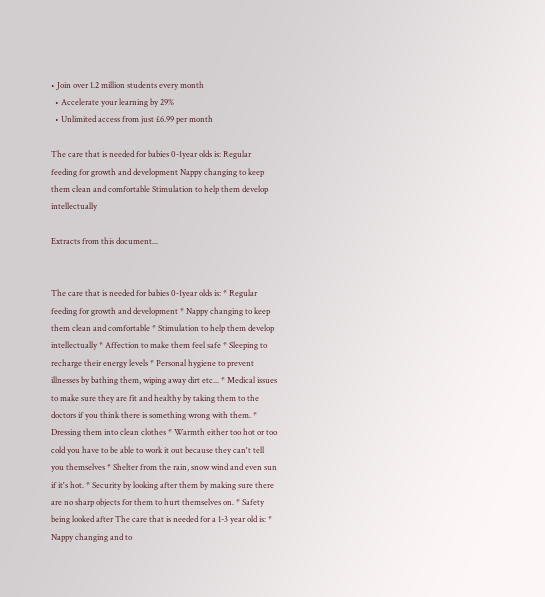• Join over 1.2 million students every month
  • Accelerate your learning by 29%
  • Unlimited access from just £6.99 per month

The care that is needed for babies 0-1year olds is: Regular feeding for growth and development Nappy changing to keep them clean and comfortable Stimulation to help them develop intellectually

Extracts from this document...


The care that is needed for babies 0-1year olds is: * Regular feeding for growth and development * Nappy changing to keep them clean and comfortable * Stimulation to help them develop intellectually * Affection to make them feel safe * Sleeping to recharge their energy levels * Personal hygiene to prevent illnesses by bathing them, wiping away dirt etc... * Medical issues to make sure they are fit and healthy by taking them to the doctors if you think there is something wrong with them. * Dressing them into clean clothes * Warmth either too hot or too cold you have to be able to work it out because they can't tell you themselves * Shelter from the rain, snow wind and even sun if it's hot. * Security by looking after them by making sure there are no sharp objects for them to hurt themselves on. * Safety being looked after The care that is needed for a 1-3 year old is: * Nappy changing and to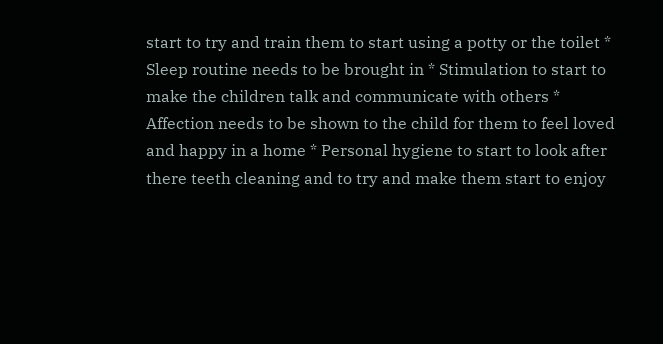start to try and train them to start using a potty or the toilet * Sleep routine needs to be brought in * Stimulation to start to make the children talk and communicate with others * Affection needs to be shown to the child for them to feel loved and happy in a home * Personal hygiene to start to look after there teeth cleaning and to try and make them start to enjoy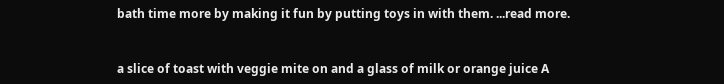bath time more by making it fun by putting toys in with them. ...read more.


a slice of toast with veggie mite on and a glass of milk or orange juice A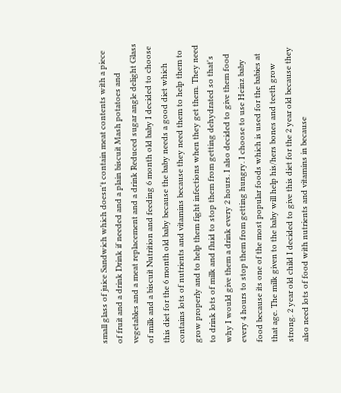small glass of juice Sandwich which doesn't contain meat contents with a piece of fruit and a drink Drink if needed and a plain biscuit Mash potatoes and vegetables and a meat replacement and a drink Reduced sugar angle delight Glass of milk and a biscuit Nutrition and feeding 6 month old baby I decided to choose this diet for the 6 month old baby because the baby needs a good diet which contains lots of nutrients and vitamins because they need them to help them to grow properly and to help them fight infections when they get them. They need to drink lots of milk and fluid to stop them from getting dehydrated so that's why I would give them a drink every 2 hours. I also decided to give them food every 4 hours to stop them from getting hungry. I choose to use Heinz baby food because its one of the most popular foods which is used for the babies at that age. The milk given to the baby will help his/hers bones and teeth grow strong. 2 year old child I decided to give this diet for the 2 year old because they also need lots of food with nutrients and vitamins in because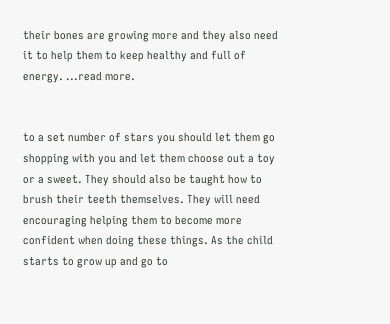their bones are growing more and they also need it to help them to keep healthy and full of energy. ...read more.


to a set number of stars you should let them go shopping with you and let them choose out a toy or a sweet. They should also be taught how to brush their teeth themselves. They will need encouraging helping them to become more confident when doing these things. As the child starts to grow up and go to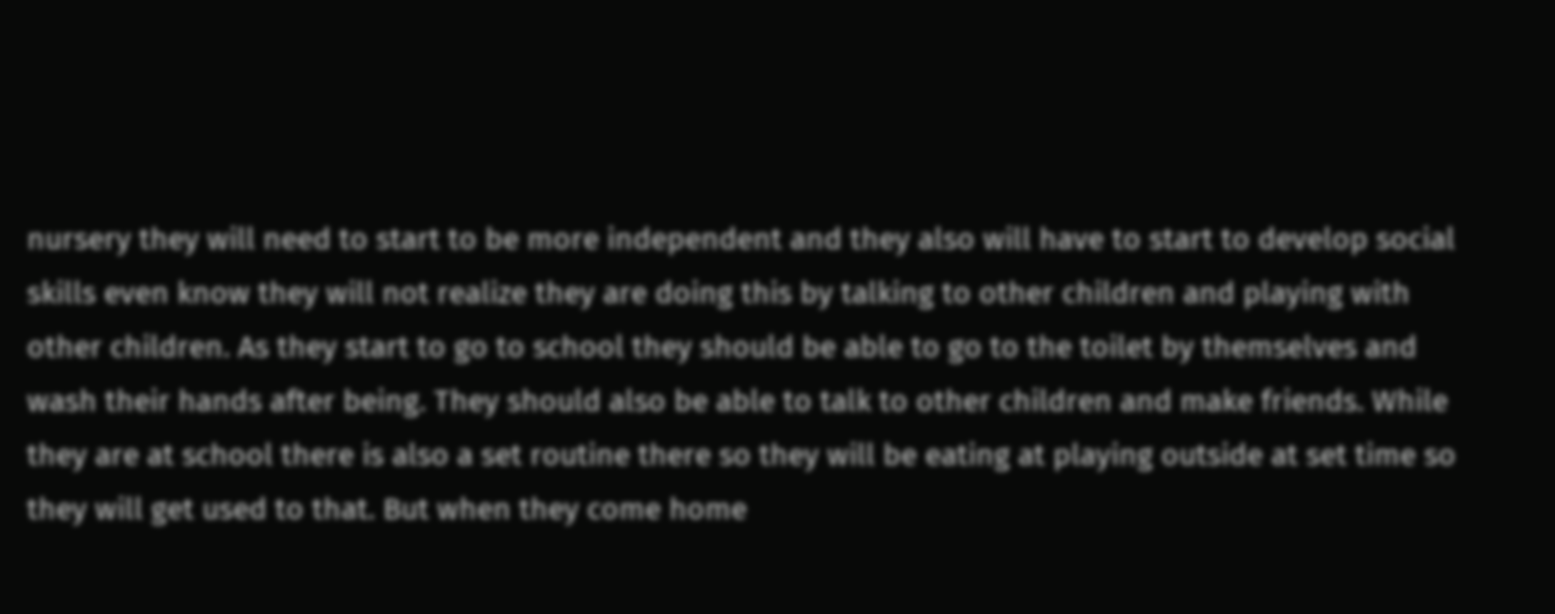nursery they will need to start to be more independent and they also will have to start to develop social skills even know they will not realize they are doing this by talking to other children and playing with other children. As they start to go to school they should be able to go to the toilet by themselves and wash their hands after being. They should also be able to talk to other children and make friends. While they are at school there is also a set routine there so they will be eating at playing outside at set time so they will get used to that. But when they come home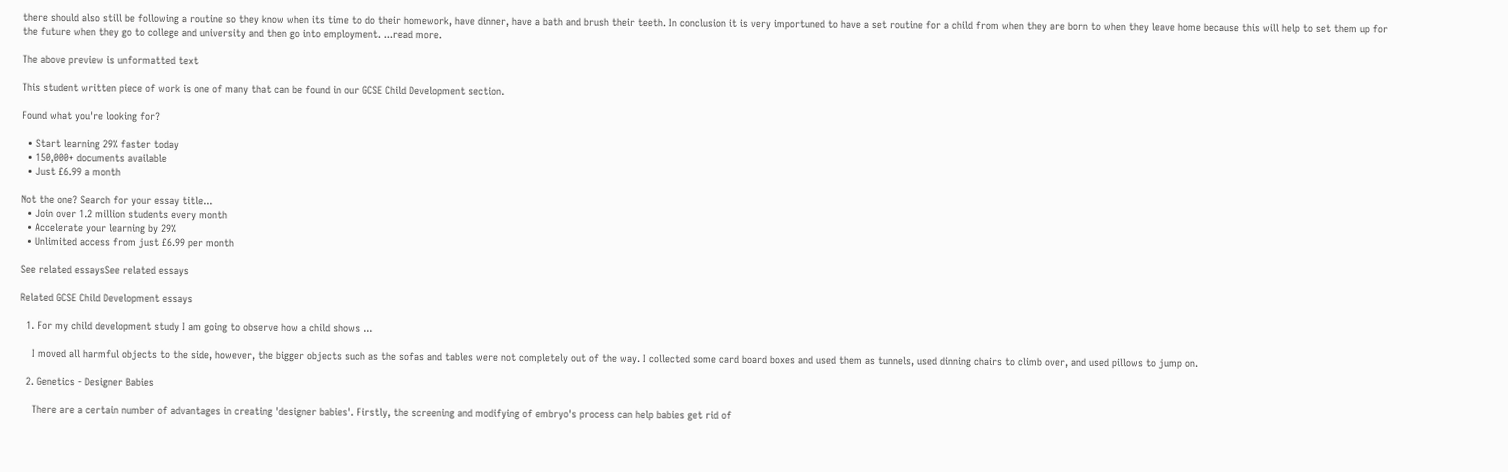there should also still be following a routine so they know when its time to do their homework, have dinner, have a bath and brush their teeth. In conclusion it is very importuned to have a set routine for a child from when they are born to when they leave home because this will help to set them up for the future when they go to college and university and then go into employment. ...read more.

The above preview is unformatted text

This student written piece of work is one of many that can be found in our GCSE Child Development section.

Found what you're looking for?

  • Start learning 29% faster today
  • 150,000+ documents available
  • Just £6.99 a month

Not the one? Search for your essay title...
  • Join over 1.2 million students every month
  • Accelerate your learning by 29%
  • Unlimited access from just £6.99 per month

See related essaysSee related essays

Related GCSE Child Development essays

  1. For my child development study I am going to observe how a child shows ...

    I moved all harmful objects to the side, however, the bigger objects such as the sofas and tables were not completely out of the way. I collected some card board boxes and used them as tunnels, used dinning chairs to climb over, and used pillows to jump on.

  2. Genetics - Designer Babies

    There are a certain number of advantages in creating 'designer babies'. Firstly, the screening and modifying of embryo's process can help babies get rid of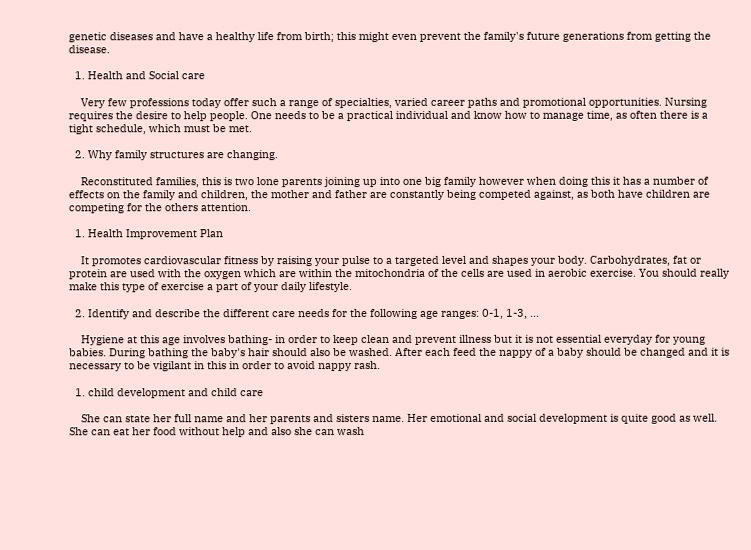genetic diseases and have a healthy life from birth; this might even prevent the family's future generations from getting the disease.

  1. Health and Social care

    Very few professions today offer such a range of specialties, varied career paths and promotional opportunities. Nursing requires the desire to help people. One needs to be a practical individual and know how to manage time, as often there is a tight schedule, which must be met.

  2. Why family structures are changing.

    Reconstituted families, this is two lone parents joining up into one big family however when doing this it has a number of effects on the family and children, the mother and father are constantly being competed against, as both have children are competing for the others attention.

  1. Health Improvement Plan

    It promotes cardiovascular fitness by raising your pulse to a targeted level and shapes your body. Carbohydrates, fat or protein are used with the oxygen which are within the mitochondria of the cells are used in aerobic exercise. You should really make this type of exercise a part of your daily lifestyle.

  2. Identify and describe the different care needs for the following age ranges: 0-1, 1-3, ...

    Hygiene at this age involves bathing- in order to keep clean and prevent illness but it is not essential everyday for young babies. During bathing the baby's hair should also be washed. After each feed the nappy of a baby should be changed and it is necessary to be vigilant in this in order to avoid nappy rash.

  1. child development and child care

    She can state her full name and her parents and sisters name. Her emotional and social development is quite good as well. She can eat her food without help and also she can wash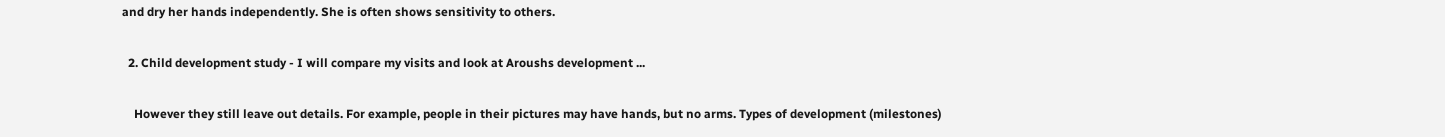and dry her hands independently. She is often shows sensitivity to others.

  2. Child development study - I will compare my visits and look at Aroushs development ...

    However they still leave out details. For example, people in their pictures may have hands, but no arms. Types of development (milestones)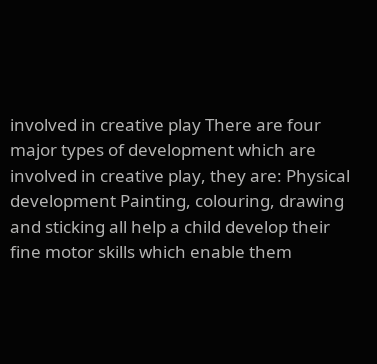involved in creative play There are four major types of development which are involved in creative play, they are: Physical development Painting, colouring, drawing and sticking all help a child develop their fine motor skills which enable them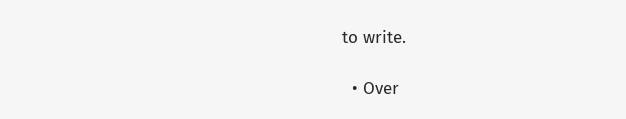to write.

  • Over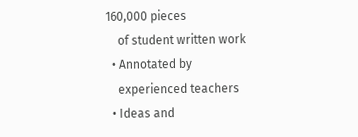160,000 pieces
    of student written work
  • Annotated by
    experienced teachers
  • Ideas and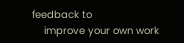feedback to
    improve your own work